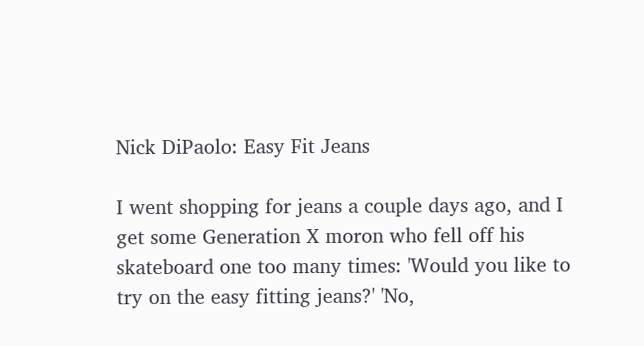Nick DiPaolo: Easy Fit Jeans

I went shopping for jeans a couple days ago, and I get some Generation X moron who fell off his skateboard one too many times: 'Would you like to try on the easy fitting jeans?' 'No,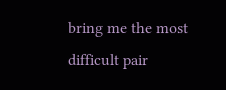bring me the most difficult pair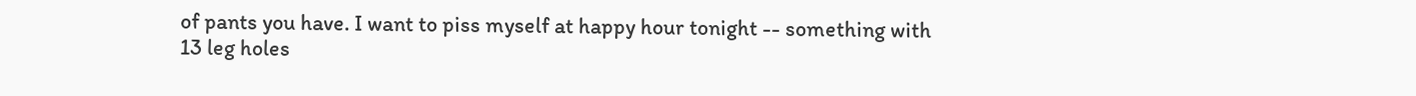of pants you have. I want to piss myself at happy hour tonight -- something with 13 leg holes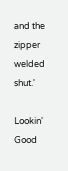and the zipper welded shut.'

Lookin' Good